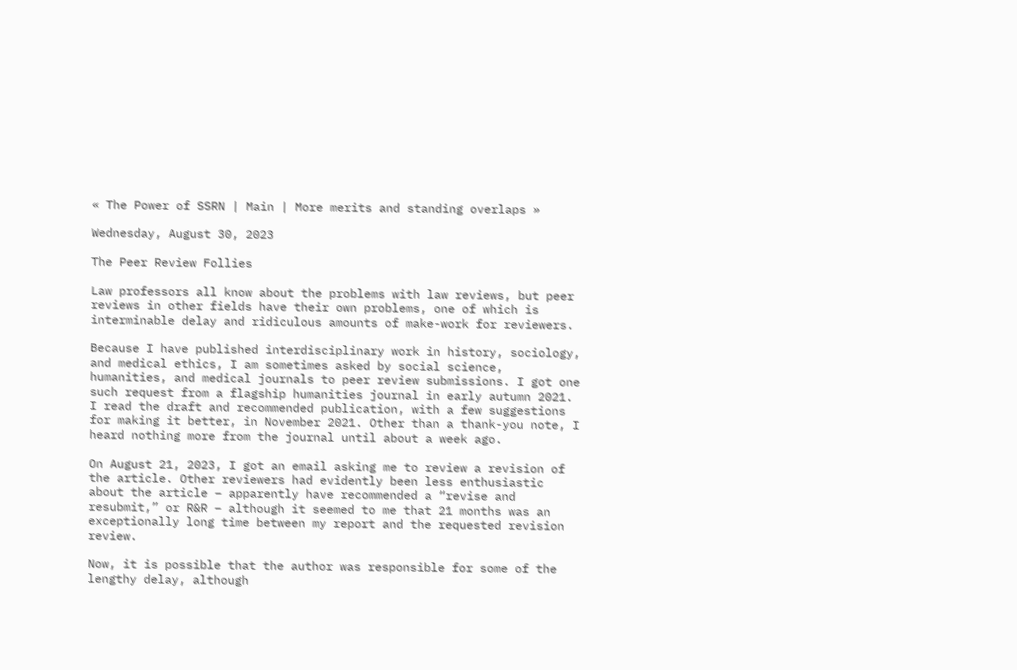« The Power of SSRN | Main | More merits and standing overlaps »

Wednesday, August 30, 2023

The Peer Review Follies

Law professors all know about the problems with law reviews, but peer reviews in other fields have their own problems, one of which is interminable delay and ridiculous amounts of make-work for reviewers.

Because I have published interdisciplinary work in history, sociology, and medical ethics, I am sometimes asked by social science, humanities, and medical journals to peer review submissions. I got one such request from a flagship humanities journal in early autumn 2021. I read the draft and recommended publication, with a few suggestions for making it better, in November 2021. Other than a thank-you note, I heard nothing more from the journal until about a week ago.

On August 21, 2023, I got an email asking me to review a revision of the article. Other reviewers had evidently been less enthusiastic about the article – apparently have recommended a “revise and resubmit,” or R&R – although it seemed to me that 21 months was an exceptionally long time between my report and the requested revision review.

Now, it is possible that the author was responsible for some of the lengthy delay, although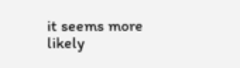it seems more likely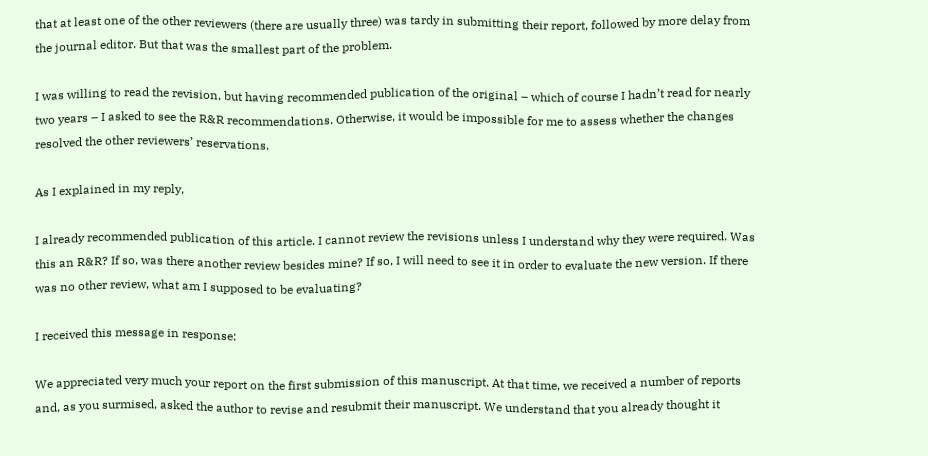that at least one of the other reviewers (there are usually three) was tardy in submitting their report, followed by more delay from the journal editor. But that was the smallest part of the problem.

I was willing to read the revision, but having recommended publication of the original – which of course I hadn’t read for nearly two years – I asked to see the R&R recommendations. Otherwise, it would be impossible for me to assess whether the changes resolved the other reviewers’ reservations.

As I explained in my reply,

I already recommended publication of this article. I cannot review the revisions unless I understand why they were required. Was this an R&R? If so, was there another review besides mine? If so, I will need to see it in order to evaluate the new version. If there was no other review, what am I supposed to be evaluating?

I received this message in response:

We appreciated very much your report on the first submission of this manuscript. At that time, we received a number of reports and, as you surmised, asked the author to revise and resubmit their manuscript. We understand that you already thought it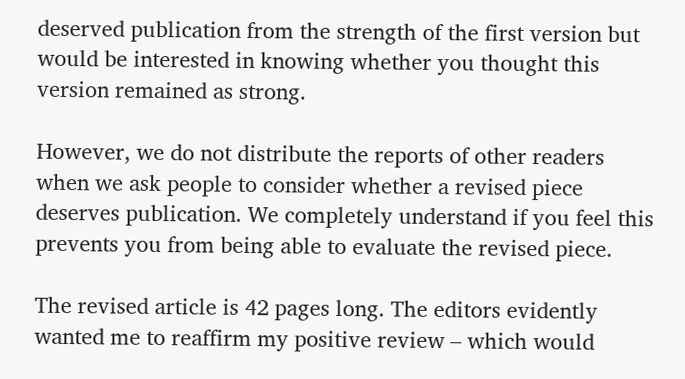deserved publication from the strength of the first version but would be interested in knowing whether you thought this version remained as strong.

However, we do not distribute the reports of other readers when we ask people to consider whether a revised piece deserves publication. We completely understand if you feel this prevents you from being able to evaluate the revised piece.

The revised article is 42 pages long. The editors evidently wanted me to reaffirm my positive review – which would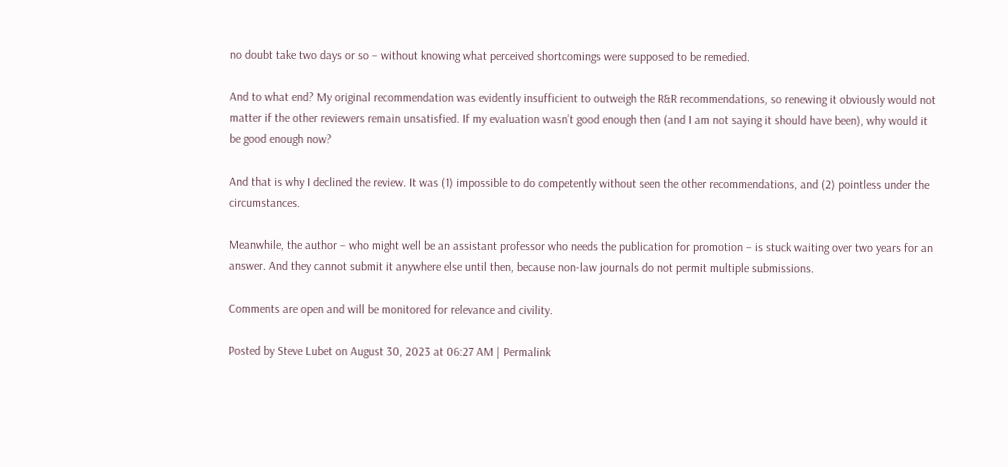no doubt take two days or so – without knowing what perceived shortcomings were supposed to be remedied.

And to what end? My original recommendation was evidently insufficient to outweigh the R&R recommendations, so renewing it obviously would not matter if the other reviewers remain unsatisfied. If my evaluation wasn’t good enough then (and I am not saying it should have been), why would it be good enough now?

And that is why I declined the review. It was (1) impossible to do competently without seen the other recommendations, and (2) pointless under the circumstances.

Meanwhile, the author – who might well be an assistant professor who needs the publication for promotion – is stuck waiting over two years for an answer. And they cannot submit it anywhere else until then, because non-law journals do not permit multiple submissions.

Comments are open and will be monitored for relevance and civility.

Posted by Steve Lubet on August 30, 2023 at 06:27 AM | Permalink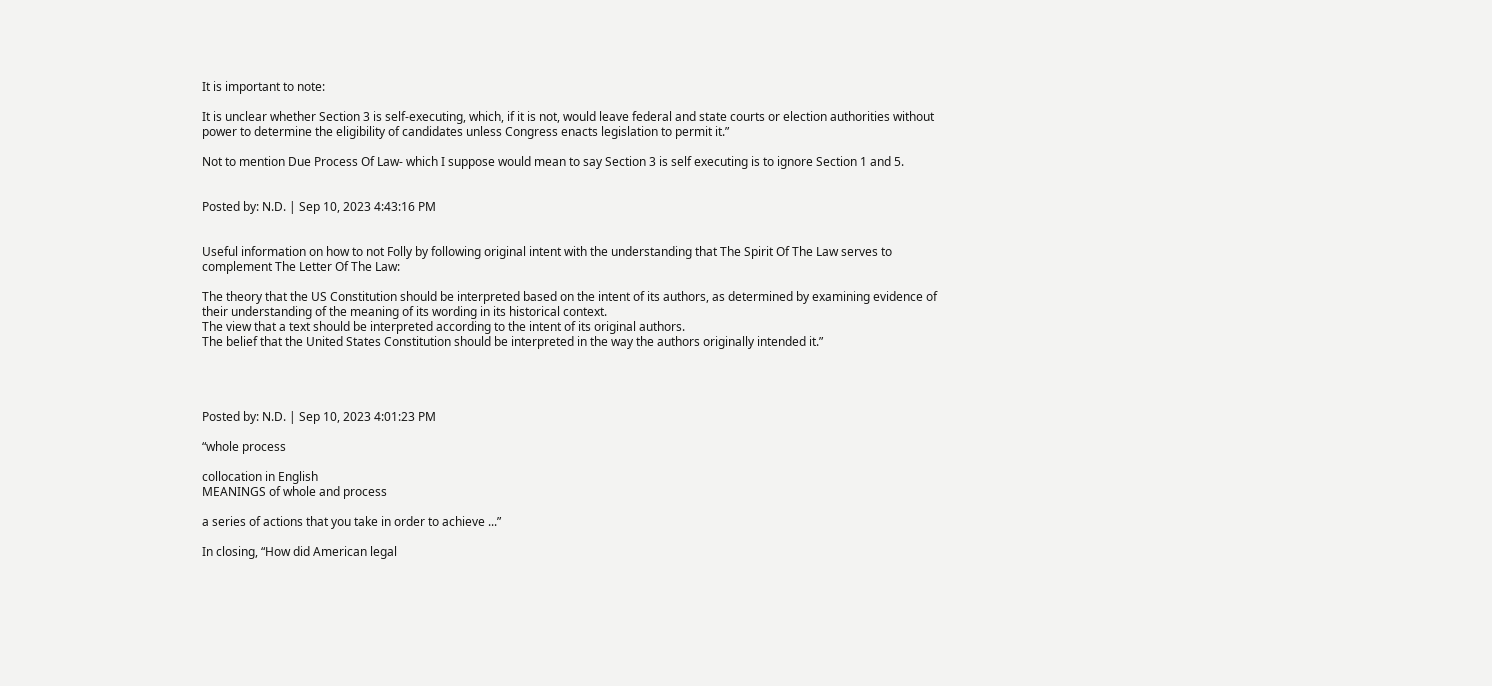It is important to note:

It is unclear whether Section 3 is self-executing, which, if it is not, would leave federal and state courts or election authorities without power to determine the eligibility of candidates unless Congress enacts legislation to permit it.”

Not to mention Due Process Of Law- which I suppose would mean to say Section 3 is self executing is to ignore Section 1 and 5.


Posted by: N.D. | Sep 10, 2023 4:43:16 PM


Useful information on how to not Folly by following original intent with the understanding that The Spirit Of The Law serves to complement The Letter Of The Law:

The theory that the US Constitution should be interpreted based on the intent of its authors, as determined by examining evidence of their understanding of the meaning of its wording in its historical context.
The view that a text should be interpreted according to the intent of its original authors.
The belief that the United States Constitution should be interpreted in the way the authors originally intended it.”




Posted by: N.D. | Sep 10, 2023 4:01:23 PM

“whole process

collocation in English
MEANINGS of whole and process

a series of actions that you take in order to achieve ...”

In closing, “How did American legal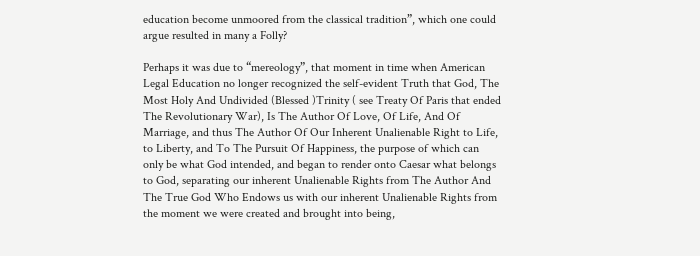education become unmoored from the classical tradition”, which one could argue resulted in many a Folly?

Perhaps it was due to “mereology”, that moment in time when American Legal Education no longer recognized the self-evident Truth that God, The Most Holy And Undivided (Blessed )Trinity ( see Treaty Of Paris that ended The Revolutionary War), Is The Author Of Love, Of Life, And Of Marriage, and thus The Author Of Our Inherent Unalienable Right to Life, to Liberty, and To The Pursuit Of Happiness, the purpose of which can only be what God intended, and began to render onto Caesar what belongs to God, separating our inherent Unalienable Rights from The Author And The True God Who Endows us with our inherent Unalienable Rights from the moment we were created and brought into being,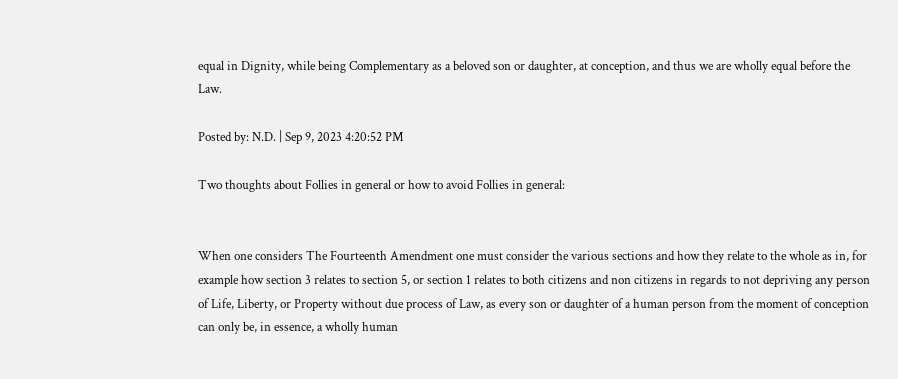equal in Dignity, while being Complementary as a beloved son or daughter, at conception, and thus we are wholly equal before the Law.

Posted by: N.D. | Sep 9, 2023 4:20:52 PM

Two thoughts about Follies in general or how to avoid Follies in general:


When one considers The Fourteenth Amendment one must consider the various sections and how they relate to the whole as in, for example how section 3 relates to section 5, or section 1 relates to both citizens and non citizens in regards to not depriving any person of Life, Liberty, or Property without due process of Law, as every son or daughter of a human person from the moment of conception can only be, in essence, a wholly human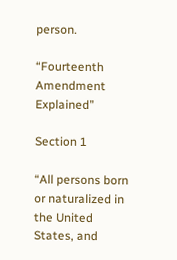person.

“Fourteenth Amendment Explained”

Section 1

“All persons born or naturalized in the United States, and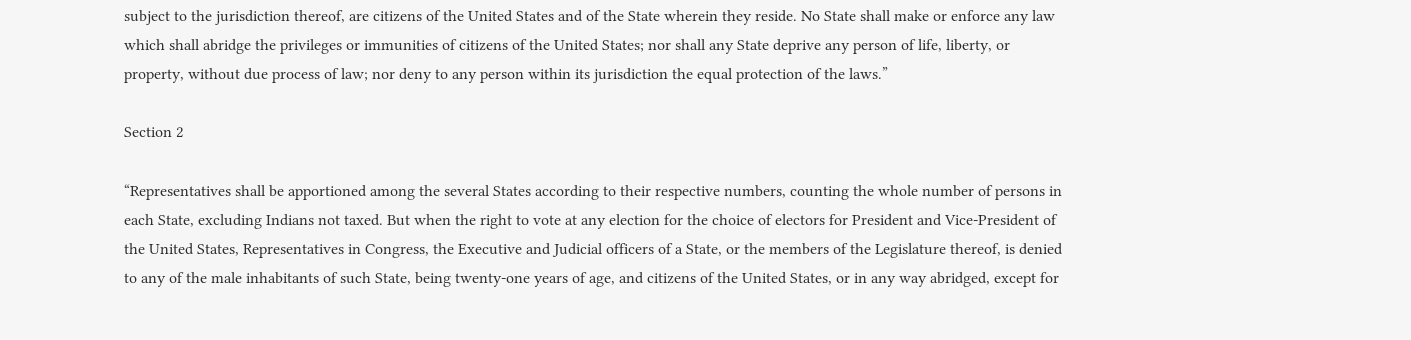subject to the jurisdiction thereof, are citizens of the United States and of the State wherein they reside. No State shall make or enforce any law which shall abridge the privileges or immunities of citizens of the United States; nor shall any State deprive any person of life, liberty, or property, without due process of law; nor deny to any person within its jurisdiction the equal protection of the laws.”

Section 2

“Representatives shall be apportioned among the several States according to their respective numbers, counting the whole number of persons in each State, excluding Indians not taxed. But when the right to vote at any election for the choice of electors for President and Vice-President of the United States, Representatives in Congress, the Executive and Judicial officers of a State, or the members of the Legislature thereof, is denied to any of the male inhabitants of such State, being twenty-one years of age, and citizens of the United States, or in any way abridged, except for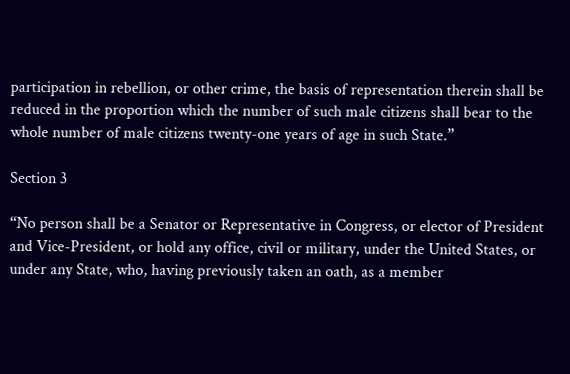participation in rebellion, or other crime, the basis of representation therein shall be reduced in the proportion which the number of such male citizens shall bear to the whole number of male citizens twenty-one years of age in such State.”

Section 3

“No person shall be a Senator or Representative in Congress, or elector of President and Vice-President, or hold any office, civil or military, under the United States, or under any State, who, having previously taken an oath, as a member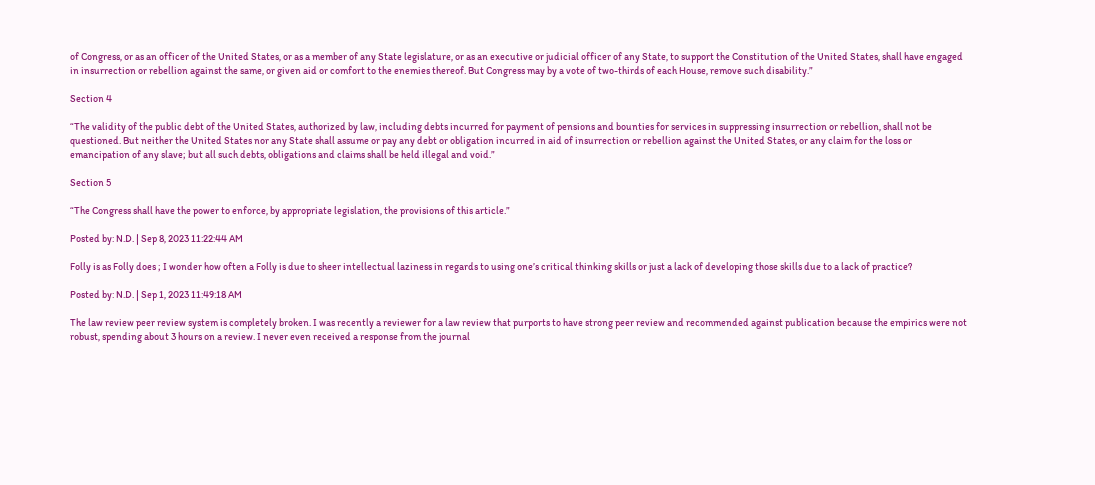of Congress, or as an officer of the United States, or as a member of any State legislature, or as an executive or judicial officer of any State, to support the Constitution of the United States, shall have engaged in insurrection or rebellion against the same, or given aid or comfort to the enemies thereof. But Congress may by a vote of two-thirds of each House, remove such disability.”

Section 4

“The validity of the public debt of the United States, authorized by law, including debts incurred for payment of pensions and bounties for services in suppressing insurrection or rebellion, shall not be questioned. But neither the United States nor any State shall assume or pay any debt or obligation incurred in aid of insurrection or rebellion against the United States, or any claim for the loss or emancipation of any slave; but all such debts, obligations and claims shall be held illegal and void.”

Section 5

“The Congress shall have the power to enforce, by appropriate legislation, the provisions of this article.”

Posted by: N.D. | Sep 8, 2023 11:22:44 AM

Folly is as Folly does ; I wonder how often a Folly is due to sheer intellectual laziness in regards to using one’s critical thinking skills or just a lack of developing those skills due to a lack of practice?

Posted by: N.D. | Sep 1, 2023 11:49:18 AM

The law review peer review system is completely broken. I was recently a reviewer for a law review that purports to have strong peer review and recommended against publication because the empirics were not robust, spending about 3 hours on a review. I never even received a response from the journal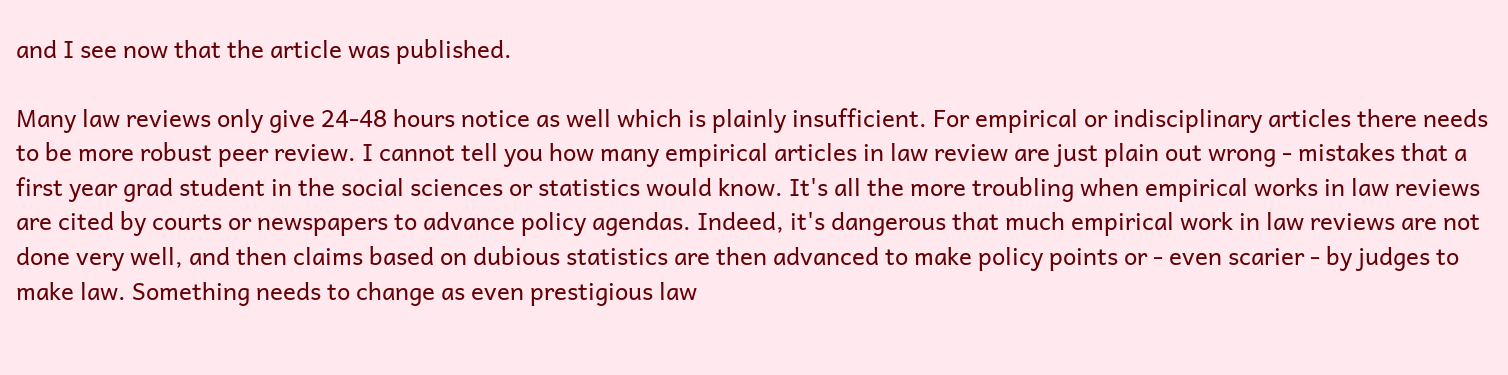and I see now that the article was published.

Many law reviews only give 24-48 hours notice as well which is plainly insufficient. For empirical or indisciplinary articles there needs to be more robust peer review. I cannot tell you how many empirical articles in law review are just plain out wrong - mistakes that a first year grad student in the social sciences or statistics would know. It's all the more troubling when empirical works in law reviews are cited by courts or newspapers to advance policy agendas. Indeed, it's dangerous that much empirical work in law reviews are not done very well, and then claims based on dubious statistics are then advanced to make policy points or - even scarier - by judges to make law. Something needs to change as even prestigious law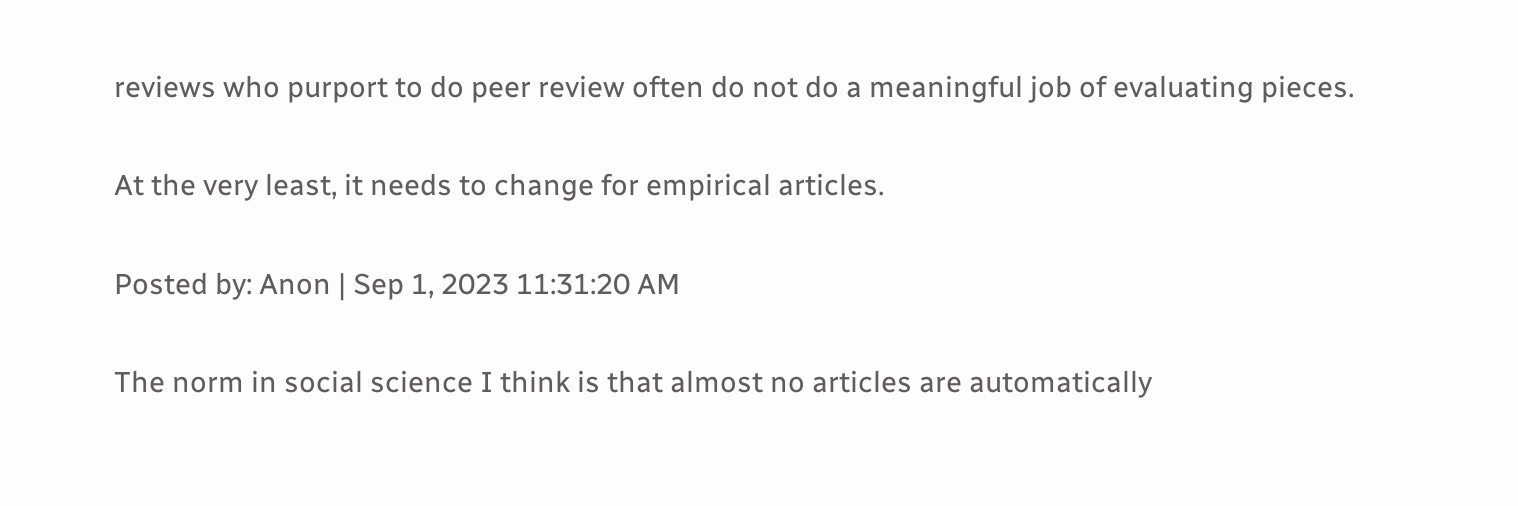reviews who purport to do peer review often do not do a meaningful job of evaluating pieces.

At the very least, it needs to change for empirical articles.

Posted by: Anon | Sep 1, 2023 11:31:20 AM

The norm in social science I think is that almost no articles are automatically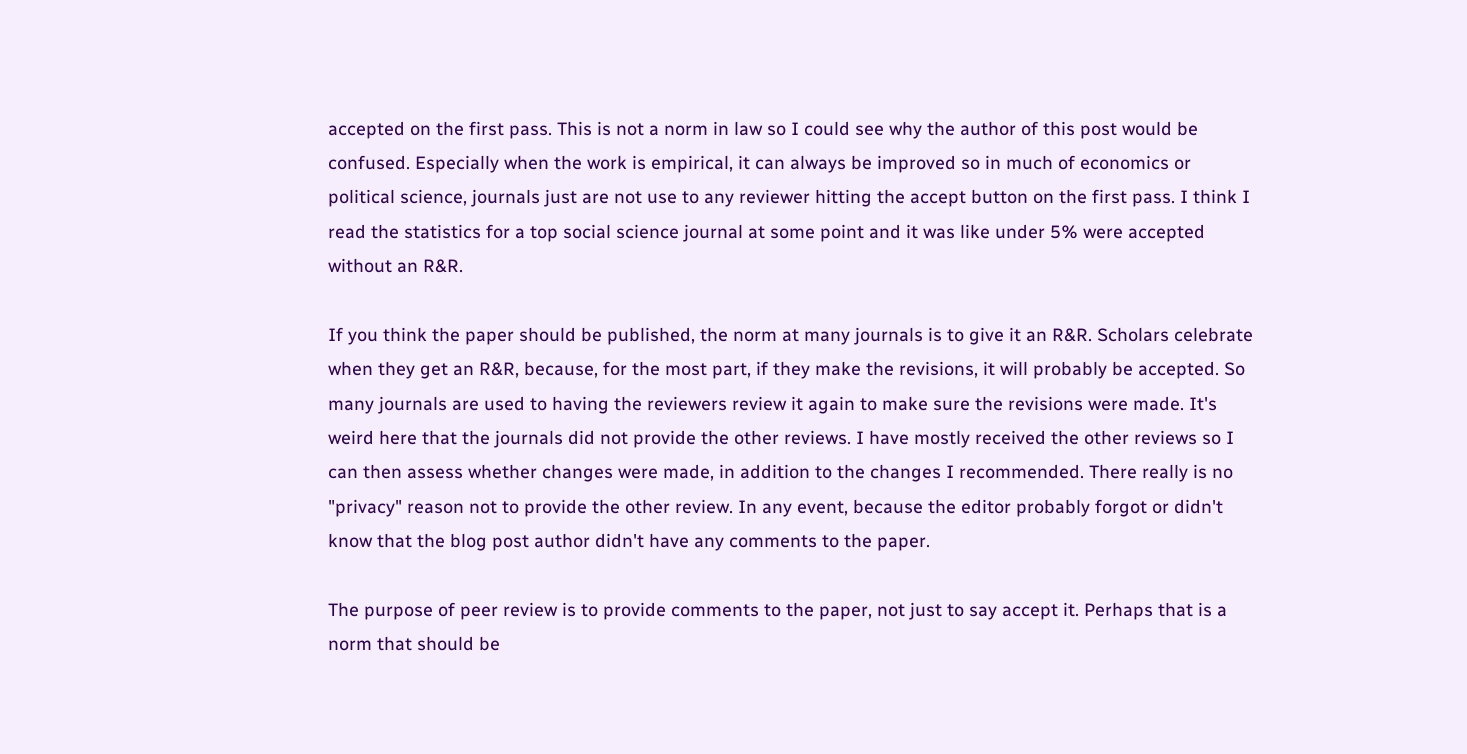accepted on the first pass. This is not a norm in law so I could see why the author of this post would be confused. Especially when the work is empirical, it can always be improved so in much of economics or political science, journals just are not use to any reviewer hitting the accept button on the first pass. I think I read the statistics for a top social science journal at some point and it was like under 5% were accepted without an R&R.

If you think the paper should be published, the norm at many journals is to give it an R&R. Scholars celebrate when they get an R&R, because, for the most part, if they make the revisions, it will probably be accepted. So many journals are used to having the reviewers review it again to make sure the revisions were made. It's weird here that the journals did not provide the other reviews. I have mostly received the other reviews so I can then assess whether changes were made, in addition to the changes I recommended. There really is no "privacy" reason not to provide the other review. In any event, because the editor probably forgot or didn't know that the blog post author didn't have any comments to the paper.

The purpose of peer review is to provide comments to the paper, not just to say accept it. Perhaps that is a norm that should be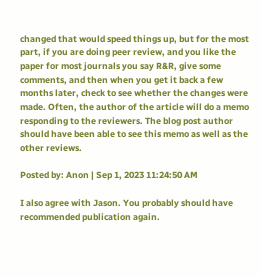changed that would speed things up, but for the most part, if you are doing peer review, and you like the paper for most journals you say R&R, give some comments, and then when you get it back a few months later, check to see whether the changes were made. Often, the author of the article will do a memo responding to the reviewers. The blog post author should have been able to see this memo as well as the other reviews.

Posted by: Anon | Sep 1, 2023 11:24:50 AM

I also agree with Jason. You probably should have recommended publication again.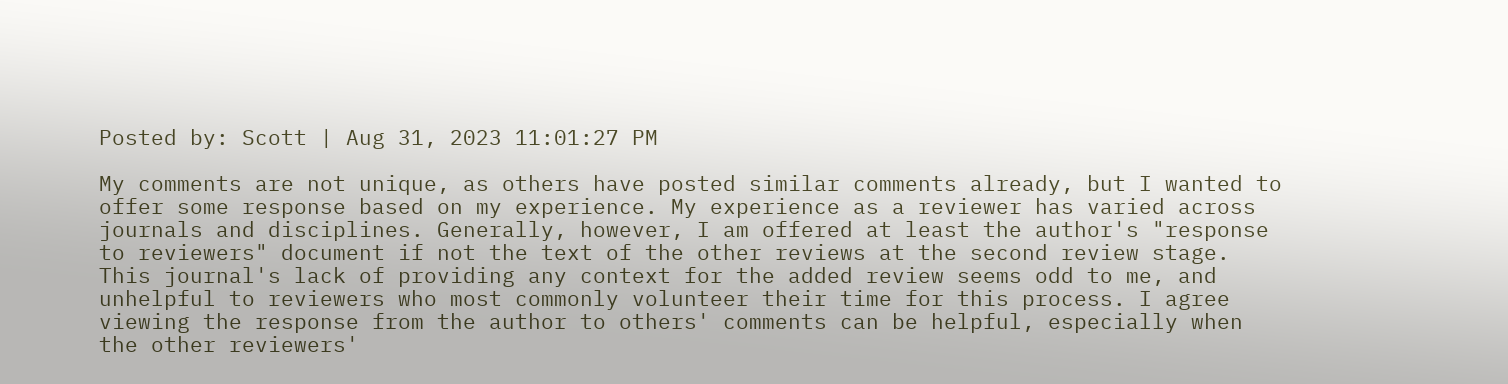Posted by: Scott | Aug 31, 2023 11:01:27 PM

My comments are not unique, as others have posted similar comments already, but I wanted to offer some response based on my experience. My experience as a reviewer has varied across journals and disciplines. Generally, however, I am offered at least the author's "response to reviewers" document if not the text of the other reviews at the second review stage. This journal's lack of providing any context for the added review seems odd to me, and unhelpful to reviewers who most commonly volunteer their time for this process. I agree viewing the response from the author to others' comments can be helpful, especially when the other reviewers'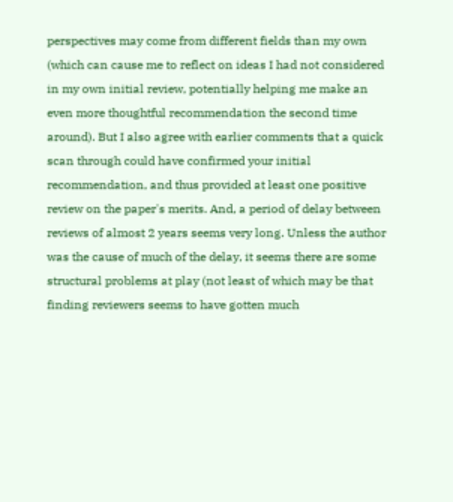perspectives may come from different fields than my own (which can cause me to reflect on ideas I had not considered in my own initial review, potentially helping me make an even more thoughtful recommendation the second time around). But I also agree with earlier comments that a quick scan through could have confirmed your initial recommendation, and thus provided at least one positive review on the paper's merits. And, a period of delay between reviews of almost 2 years seems very long. Unless the author was the cause of much of the delay, it seems there are some structural problems at play (not least of which may be that finding reviewers seems to have gotten much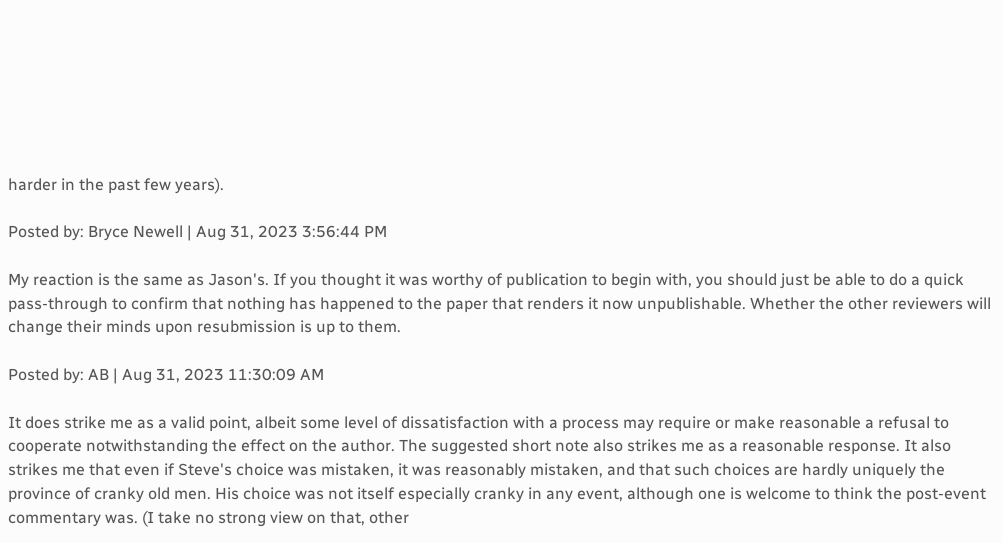harder in the past few years).

Posted by: Bryce Newell | Aug 31, 2023 3:56:44 PM

My reaction is the same as Jason's. If you thought it was worthy of publication to begin with, you should just be able to do a quick pass-through to confirm that nothing has happened to the paper that renders it now unpublishable. Whether the other reviewers will change their minds upon resubmission is up to them.

Posted by: AB | Aug 31, 2023 11:30:09 AM

It does strike me as a valid point, albeit some level of dissatisfaction with a process may require or make reasonable a refusal to cooperate notwithstanding the effect on the author. The suggested short note also strikes me as a reasonable response. It also strikes me that even if Steve's choice was mistaken, it was reasonably mistaken, and that such choices are hardly uniquely the province of cranky old men. His choice was not itself especially cranky in any event, although one is welcome to think the post-event commentary was. (I take no strong view on that, other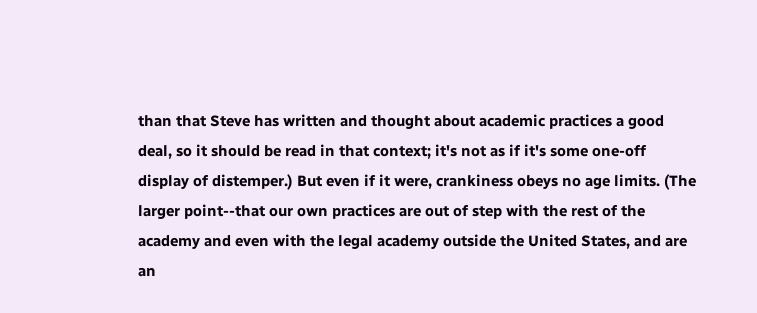than that Steve has written and thought about academic practices a good deal, so it should be read in that context; it's not as if it's some one-off display of distemper.) But even if it were, crankiness obeys no age limits. (The larger point--that our own practices are out of step with the rest of the academy and even with the legal academy outside the United States, and are an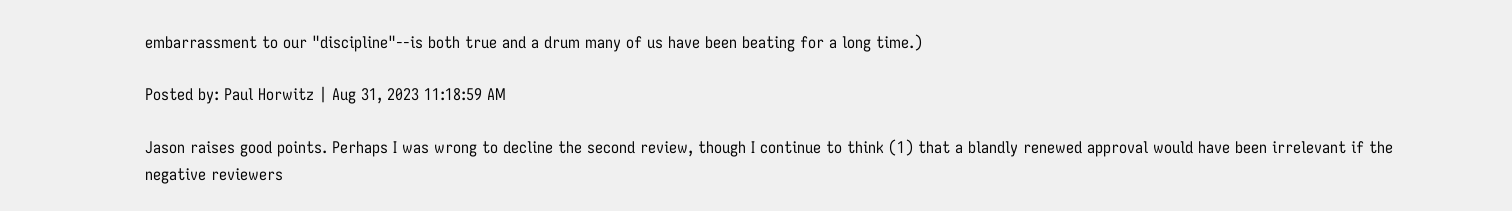embarrassment to our "discipline"--is both true and a drum many of us have been beating for a long time.)

Posted by: Paul Horwitz | Aug 31, 2023 11:18:59 AM

Jason raises good points. Perhaps I was wrong to decline the second review, though I continue to think (1) that a blandly renewed approval would have been irrelevant if the negative reviewers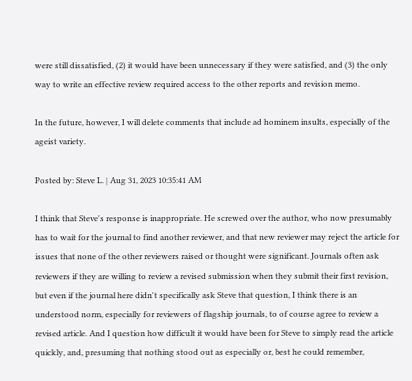were still dissatisfied, (2) it would have been unnecessary if they were satisfied, and (3) the only way to write an effective review required access to the other reports and revision memo.

In the future, however, I will delete comments that include ad hominem insults, especially of the ageist variety.

Posted by: Steve L. | Aug 31, 2023 10:35:41 AM

I think that Steve's response is inappropriate. He screwed over the author, who now presumably has to wait for the journal to find another reviewer, and that new reviewer may reject the article for issues that none of the other reviewers raised or thought were significant. Journals often ask reviewers if they are willing to review a revised submission when they submit their first revision, but even if the journal here didn't specifically ask Steve that question, I think there is an understood norm, especially for reviewers of flagship journals, to of course agree to review a revised article. And I question how difficult it would have been for Steve to simply read the article quickly, and, presuming that nothing stood out as especially or, best he could remember,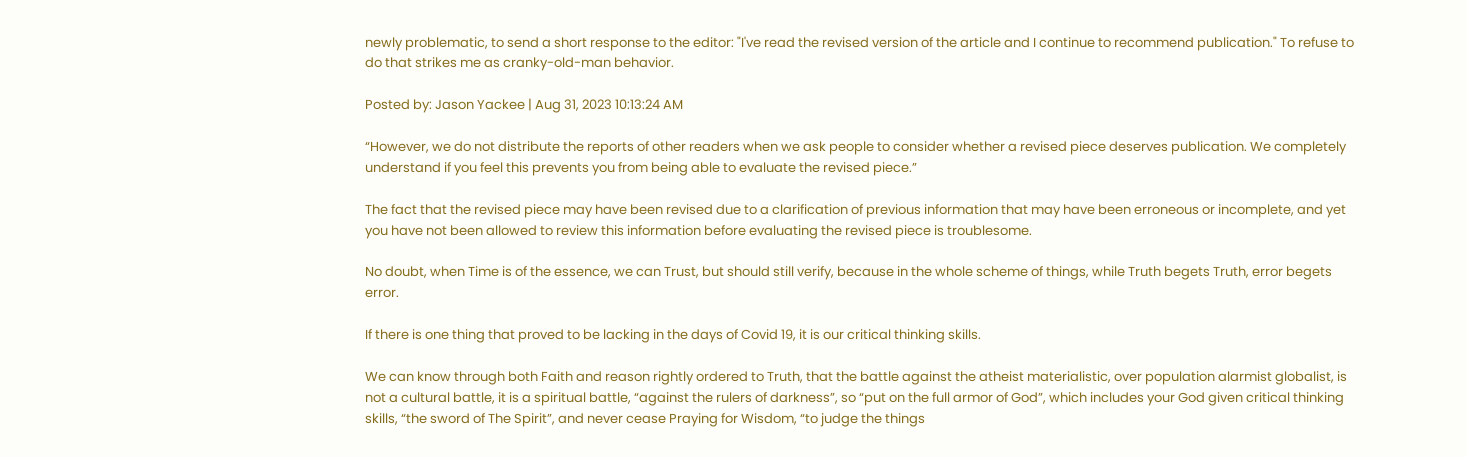newly problematic, to send a short response to the editor: "I've read the revised version of the article and I continue to recommend publication." To refuse to do that strikes me as cranky-old-man behavior.

Posted by: Jason Yackee | Aug 31, 2023 10:13:24 AM

“However, we do not distribute the reports of other readers when we ask people to consider whether a revised piece deserves publication. We completely understand if you feel this prevents you from being able to evaluate the revised piece.”

The fact that the revised piece may have been revised due to a clarification of previous information that may have been erroneous or incomplete, and yet you have not been allowed to review this information before evaluating the revised piece is troublesome.

No doubt, when Time is of the essence, we can Trust, but should still verify, because in the whole scheme of things, while Truth begets Truth, error begets error.

If there is one thing that proved to be lacking in the days of Covid 19, it is our critical thinking skills.

We can know through both Faith and reason rightly ordered to Truth, that the battle against the atheist materialistic, over population alarmist globalist, is not a cultural battle, it is a spiritual battle, “against the rulers of darkness”, so “put on the full armor of God”, which includes your God given critical thinking skills, “the sword of The Spirit”, and never cease Praying for Wisdom, “to judge the things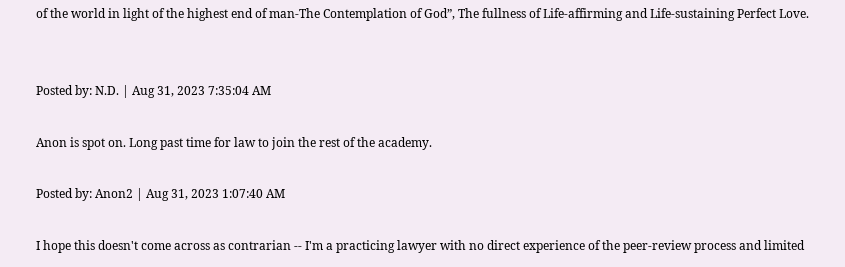of the world in light of the highest end of man-The Contemplation of God”, The fullness of Life-affirming and Life-sustaining Perfect Love.


Posted by: N.D. | Aug 31, 2023 7:35:04 AM

Anon is spot on. Long past time for law to join the rest of the academy.

Posted by: Anon2 | Aug 31, 2023 1:07:40 AM

I hope this doesn't come across as contrarian -- I'm a practicing lawyer with no direct experience of the peer-review process and limited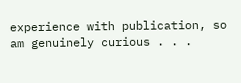experience with publication, so am genuinely curious . . .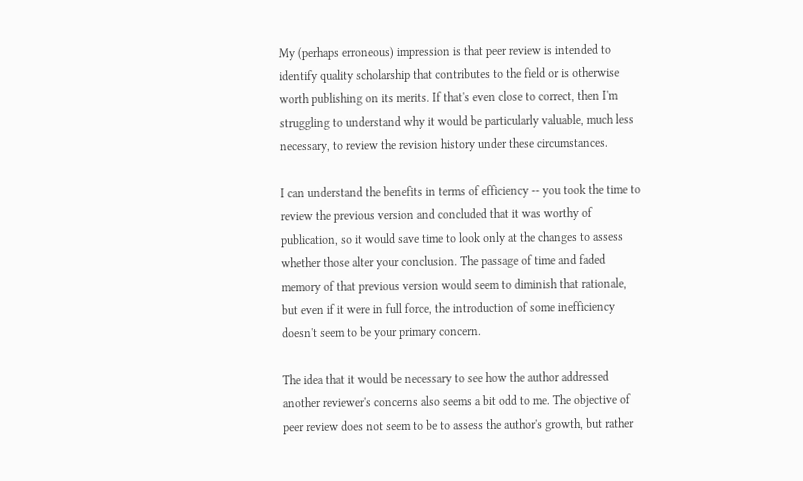My (perhaps erroneous) impression is that peer review is intended to identify quality scholarship that contributes to the field or is otherwise worth publishing on its merits. If that's even close to correct, then I'm struggling to understand why it would be particularly valuable, much less necessary, to review the revision history under these circumstances.

I can understand the benefits in terms of efficiency -- you took the time to review the previous version and concluded that it was worthy of publication, so it would save time to look only at the changes to assess whether those alter your conclusion. The passage of time and faded memory of that previous version would seem to diminish that rationale, but even if it were in full force, the introduction of some inefficiency doesn't seem to be your primary concern.

The idea that it would be necessary to see how the author addressed another reviewer's concerns also seems a bit odd to me. The objective of peer review does not seem to be to assess the author's growth, but rather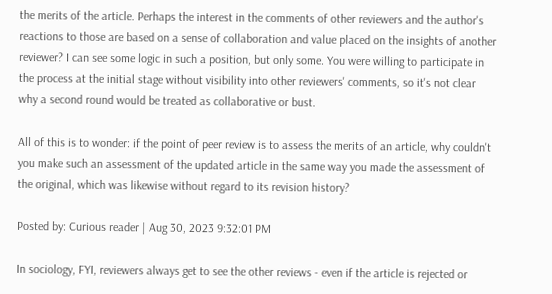the merits of the article. Perhaps the interest in the comments of other reviewers and the author's reactions to those are based on a sense of collaboration and value placed on the insights of another reviewer? I can see some logic in such a position, but only some. You were willing to participate in the process at the initial stage without visibility into other reviewers' comments, so it's not clear why a second round would be treated as collaborative or bust.

All of this is to wonder: if the point of peer review is to assess the merits of an article, why couldn't you make such an assessment of the updated article in the same way you made the assessment of the original, which was likewise without regard to its revision history?

Posted by: Curious reader | Aug 30, 2023 9:32:01 PM

In sociology, FYI, reviewers always get to see the other reviews - even if the article is rejected or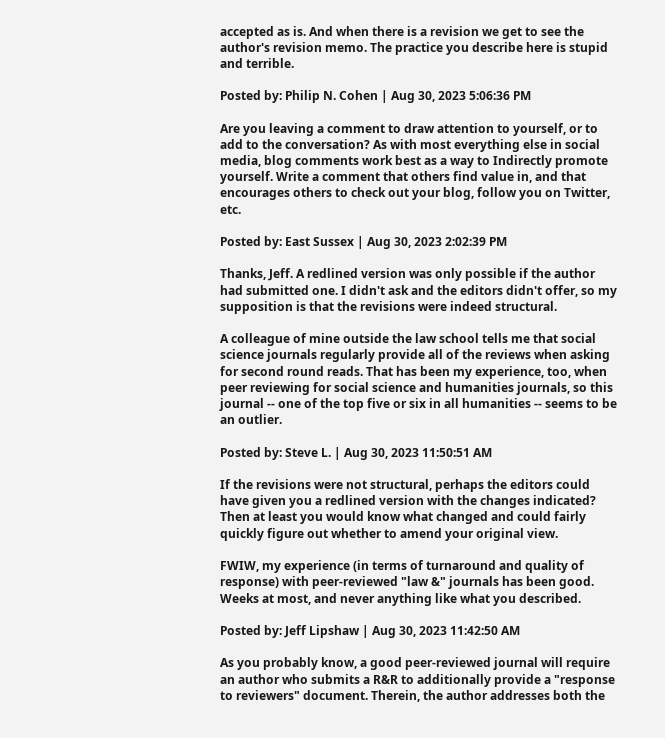accepted as is. And when there is a revision we get to see the author's revision memo. The practice you describe here is stupid and terrible.

Posted by: Philip N. Cohen | Aug 30, 2023 5:06:36 PM

Are you leaving a comment to draw attention to yourself, or to add to the conversation? As with most everything else in social media, blog comments work best as a way to Indirectly promote yourself. Write a comment that others find value in, and that encourages others to check out your blog, follow you on Twitter, etc.

Posted by: East Sussex | Aug 30, 2023 2:02:39 PM

Thanks, Jeff. A redlined version was only possible if the author had submitted one. I didn't ask and the editors didn't offer, so my supposition is that the revisions were indeed structural.

A colleague of mine outside the law school tells me that social science journals regularly provide all of the reviews when asking for second round reads. That has been my experience, too, when peer reviewing for social science and humanities journals, so this journal -- one of the top five or six in all humanities -- seems to be an outlier.

Posted by: Steve L. | Aug 30, 2023 11:50:51 AM

If the revisions were not structural, perhaps the editors could have given you a redlined version with the changes indicated? Then at least you would know what changed and could fairly quickly figure out whether to amend your original view.

FWIW, my experience (in terms of turnaround and quality of response) with peer-reviewed "law &" journals has been good. Weeks at most, and never anything like what you described.

Posted by: Jeff Lipshaw | Aug 30, 2023 11:42:50 AM

As you probably know, a good peer-reviewed journal will require an author who submits a R&R to additionally provide a "response to reviewers" document. Therein, the author addresses both the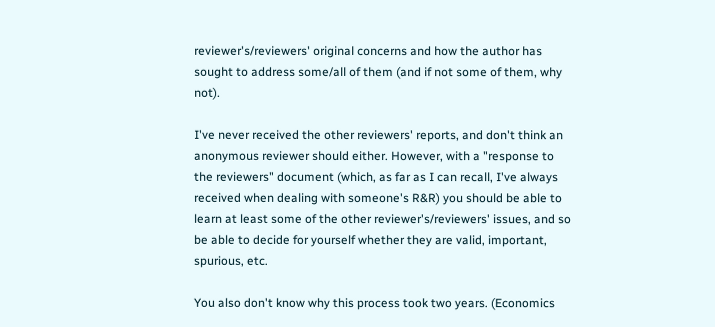reviewer's/reviewers' original concerns and how the author has sought to address some/all of them (and if not some of them, why not).

I've never received the other reviewers' reports, and don't think an anonymous reviewer should either. However, with a "response to the reviewers" document (which, as far as I can recall, I've always received when dealing with someone's R&R) you should be able to learn at least some of the other reviewer's/reviewers' issues, and so be able to decide for yourself whether they are valid, important, spurious, etc.

You also don't know why this process took two years. (Economics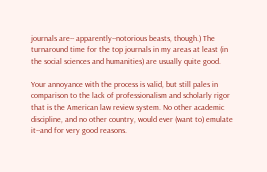journals are-- apparently--notorious beasts, though.) The turnaround time for the top journals in my areas at least (in the social sciences and humanities) are usually quite good.

Your annoyance with the process is valid, but still pales in comparison to the lack of professionalism and scholarly rigor that is the American law review system. No other academic discipline, and no other country, would ever (want to) emulate it--and for very good reasons.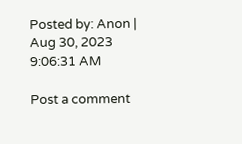Posted by: Anon | Aug 30, 2023 9:06:31 AM

Post a comment